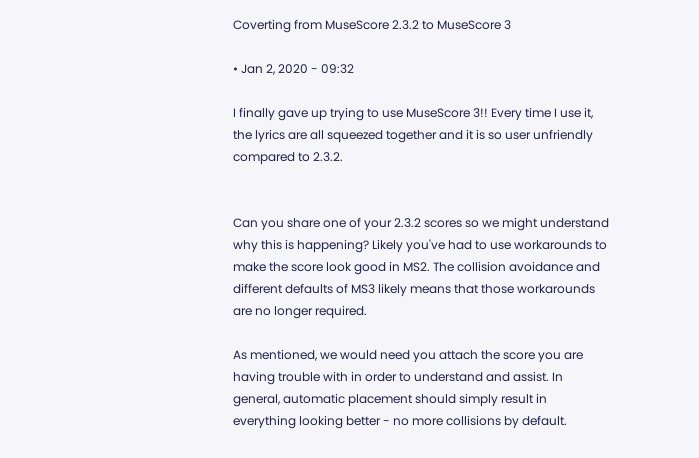Coverting from MuseScore 2.3.2 to MuseScore 3

• Jan 2, 2020 - 09:32

I finally gave up trying to use MuseScore 3!! Every time I use it, the lyrics are all squeezed together and it is so user unfriendly compared to 2.3.2.


Can you share one of your 2.3.2 scores so we might understand why this is happening? Likely you've had to use workarounds to make the score look good in MS2. The collision avoidance and different defaults of MS3 likely means that those workarounds are no longer required.

As mentioned, we would need you attach the score you are having trouble with in order to understand and assist. In general, automatic placement should simply result in everything looking better - no more collisions by default.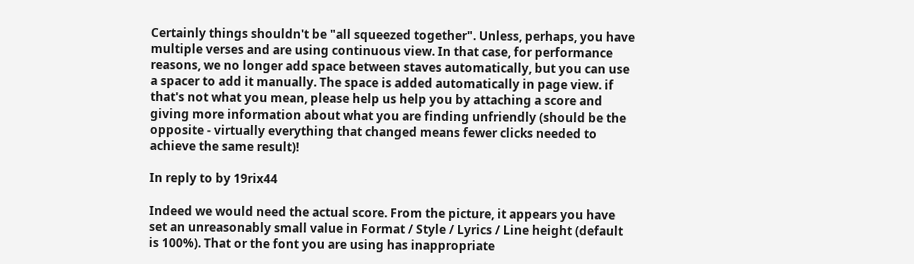Certainly things shouldn't be "all squeezed together". Unless, perhaps, you have multiple verses and are using continuous view. In that case, for performance reasons, we no longer add space between staves automatically, but you can use a spacer to add it manually. The space is added automatically in page view. if that's not what you mean, please help us help you by attaching a score and giving more information about what you are finding unfriendly (should be the opposite - virtually everything that changed means fewer clicks needed to achieve the same result)!

In reply to by 19rix44

Indeed we would need the actual score. From the picture, it appears you have set an unreasonably small value in Format / Style / Lyrics / Line height (default is 100%). That or the font you are using has inappropriate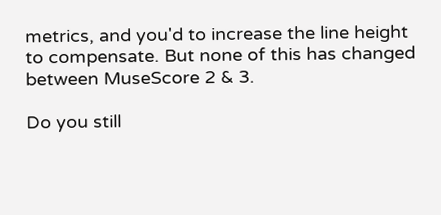metrics, and you'd to increase the line height to compensate. But none of this has changed between MuseScore 2 & 3.

Do you still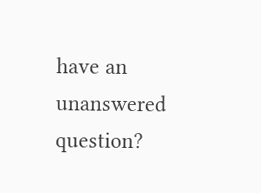have an unanswered question?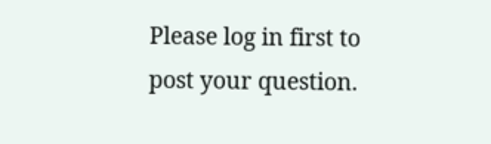Please log in first to post your question.